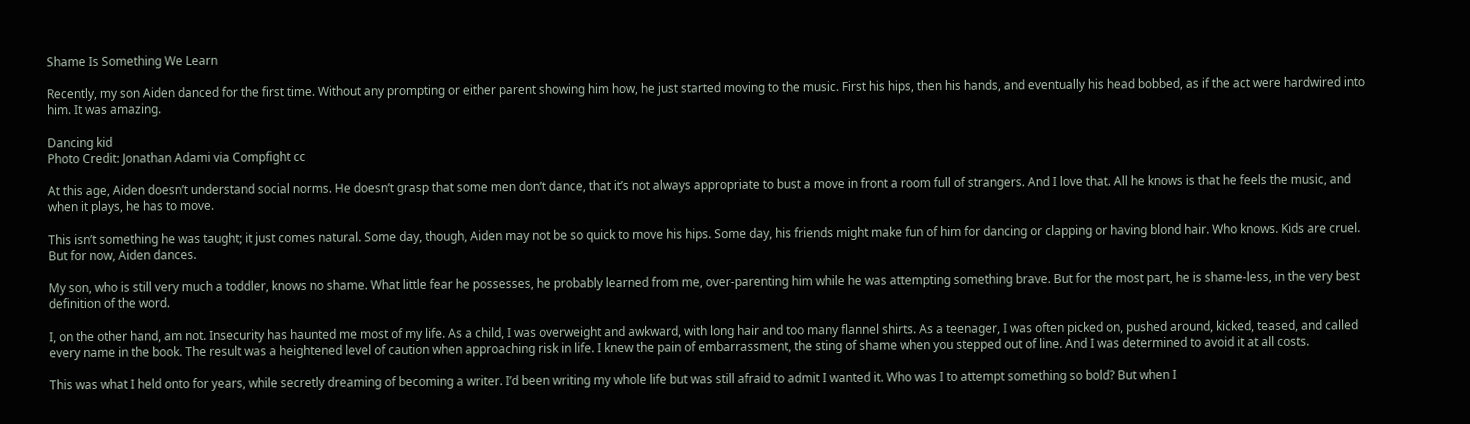Shame Is Something We Learn

Recently, my son Aiden danced for the first time. Without any prompting or either parent showing him how, he just started moving to the music. First his hips, then his hands, and eventually his head bobbed, as if the act were hardwired into him. It was amazing.

Dancing kid
Photo Credit: Jonathan Adami via Compfight cc

At this age, Aiden doesn’t understand social norms. He doesn’t grasp that some men don’t dance, that it’s not always appropriate to bust a move in front a room full of strangers. And I love that. All he knows is that he feels the music, and when it plays, he has to move.

This isn’t something he was taught; it just comes natural. Some day, though, Aiden may not be so quick to move his hips. Some day, his friends might make fun of him for dancing or clapping or having blond hair. Who knows. Kids are cruel. But for now, Aiden dances.

My son, who is still very much a toddler, knows no shame. What little fear he possesses, he probably learned from me, over-parenting him while he was attempting something brave. But for the most part, he is shame-less, in the very best definition of the word.

I, on the other hand, am not. Insecurity has haunted me most of my life. As a child, I was overweight and awkward, with long hair and too many flannel shirts. As a teenager, I was often picked on, pushed around, kicked, teased, and called every name in the book. The result was a heightened level of caution when approaching risk in life. I knew the pain of embarrassment, the sting of shame when you stepped out of line. And I was determined to avoid it at all costs.

This was what I held onto for years, while secretly dreaming of becoming a writer. I’d been writing my whole life but was still afraid to admit I wanted it. Who was I to attempt something so bold? But when I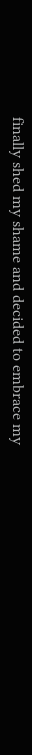finally shed my shame and decided to embrace my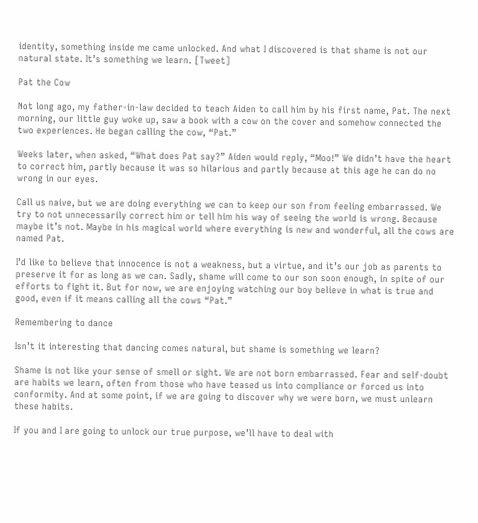identity, something inside me came unlocked. And what I discovered is that shame is not our natural state. It’s something we learn. [Tweet]

Pat the Cow

Not long ago, my father-in-law decided to teach Aiden to call him by his first name, Pat. The next morning, our little guy woke up, saw a book with a cow on the cover and somehow connected the two experiences. He began calling the cow, “Pat.”

Weeks later, when asked, “What does Pat say?” Aiden would reply, “Moo!” We didn’t have the heart to correct him, partly because it was so hilarious and partly because at this age he can do no wrong in our eyes.

Call us naive, but we are doing everything we can to keep our son from feeling embarrassed. We try to not unnecessarily correct him or tell him his way of seeing the world is wrong. Because maybe it’s not. Maybe in his magical world where everything is new and wonderful, all the cows are named Pat.

I’d like to believe that innocence is not a weakness, but a virtue, and it’s our job as parents to preserve it for as long as we can. Sadly, shame will come to our son soon enough, in spite of our efforts to fight it. But for now, we are enjoying watching our boy believe in what is true and good, even if it means calling all the cows “Pat.”

Remembering to dance

Isn’t it interesting that dancing comes natural, but shame is something we learn?

Shame is not like your sense of smell or sight. We are not born embarrassed. Fear and self-doubt are habits we learn, often from those who have teased us into compliance or forced us into conformity. And at some point, if we are going to discover why we were born, we must unlearn these habits.

If you and I are going to unlock our true purpose, we’ll have to deal with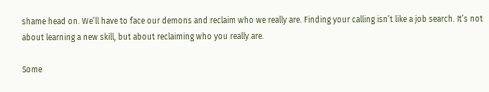shame head on. We’ll have to face our demons and reclaim who we really are. Finding your calling isn’t like a job search. It’s not about learning a new skill, but about reclaiming who you really are.

Some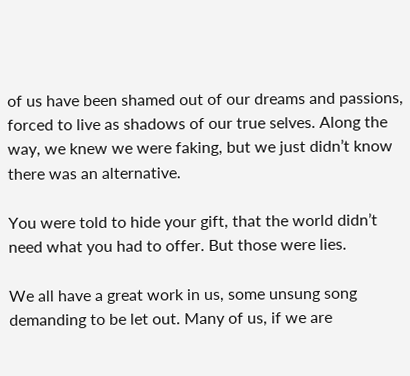of us have been shamed out of our dreams and passions, forced to live as shadows of our true selves. Along the way, we knew we were faking, but we just didn’t know there was an alternative.

You were told to hide your gift, that the world didn’t need what you had to offer. But those were lies.

We all have a great work in us, some unsung song demanding to be let out. Many of us, if we are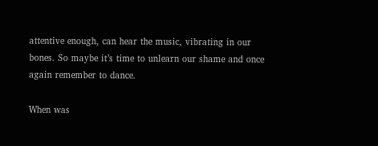attentive enough, can hear the music, vibrating in our bones. So maybe it’s time to unlearn our shame and once again remember to dance.

When was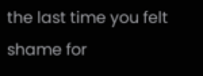the last time you felt shame for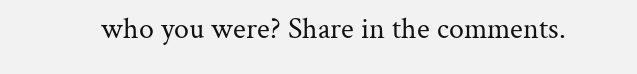who you were? Share in the comments.